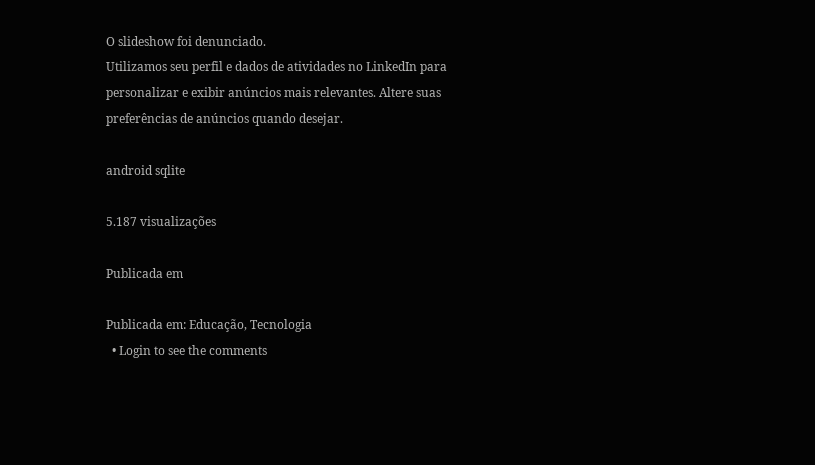O slideshow foi denunciado.
Utilizamos seu perfil e dados de atividades no LinkedIn para personalizar e exibir anúncios mais relevantes. Altere suas preferências de anúncios quando desejar.

android sqlite

5.187 visualizações

Publicada em

Publicada em: Educação, Tecnologia
  • Login to see the comments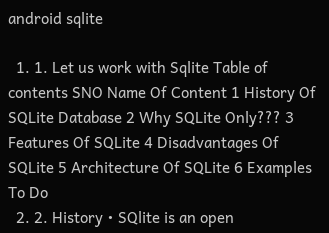android sqlite

  1. 1. Let us work with Sqlite Table of contents SNO Name Of Content 1 History Of SQLite Database 2 Why SQLite Only??? 3 Features Of SQLite 4 Disadvantages Of SQLite 5 Architecture Of SQLite 6 Examples To Do
  2. 2. History • SQlite is an open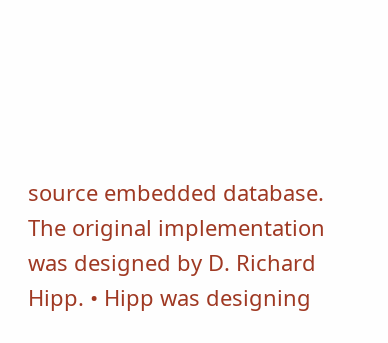source embedded database. The original implementation was designed by D. Richard Hipp. • Hipp was designing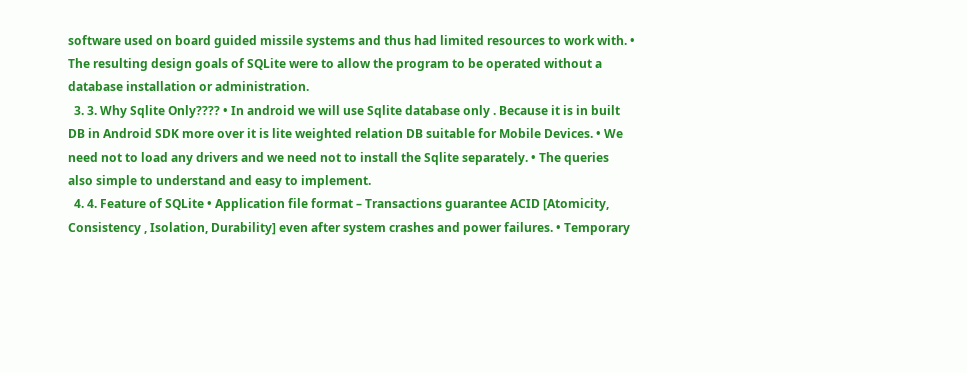software used on board guided missile systems and thus had limited resources to work with. • The resulting design goals of SQLite were to allow the program to be operated without a database installation or administration.
  3. 3. Why Sqlite Only???? • In android we will use Sqlite database only . Because it is in built DB in Android SDK more over it is lite weighted relation DB suitable for Mobile Devices. • We need not to load any drivers and we need not to install the Sqlite separately. • The queries also simple to understand and easy to implement.
  4. 4. Feature of SQLite • Application file format – Transactions guarantee ACID [Atomicity, Consistency , Isolation, Durability] even after system crashes and power failures. • Temporary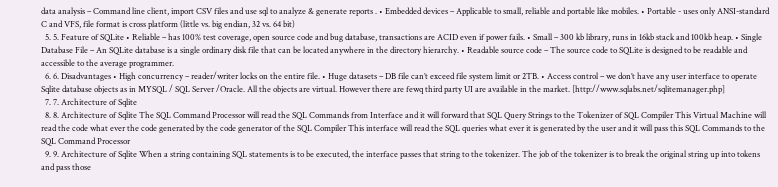data analysis – Command line client, import CSV files and use sql to analyze & generate reports . • Embedded devices – Applicable to small, reliable and portable like mobiles. • Portable - uses only ANSI-standard C and VFS, file format is cross platform (little vs. big endian, 32 vs. 64 bit)
  5. 5. Feature of SQLite • Reliable – has 100% test coverage, open source code and bug database, transactions are ACID even if power fails. • Small – 300 kb library, runs in 16kb stack and 100kb heap. • Single Database File – An SQLite database is a single ordinary disk file that can be located anywhere in the directory hierarchy. • Readable source code – The source code to SQLite is designed to be readable and accessible to the average programmer.
  6. 6. Disadvantages • High concurrency – reader/writer locks on the entire file. • Huge datasets – DB file can’t exceed file system limit or 2TB. • Access control – we don’t have any user interface to operate Sqlite database objects as in MYSQL / SQL Server /Oracle. All the objects are virtual. However there are fewq third party UI are available in the market. [http://www.sqlabs.net/sqlitemanager.php]
  7. 7. Architecture of Sqlite
  8. 8. Architecture of Sqlite The SQL Command Processor will read the SQL Commands from Interface and it will forward that SQL Query Strings to the Tokenizer of SQL Compiler This Virtual Machine will read the code what ever the code generated by the code generator of the SQL Compiler This interface will read the SQL queries what ever it is generated by the user and it will pass this SQL Commands to the SQL Command Processor
  9. 9. Architecture of Sqlite When a string containing SQL statements is to be executed, the interface passes that string to the tokenizer. The job of the tokenizer is to break the original string up into tokens and pass those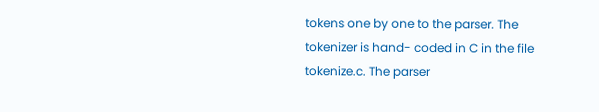tokens one by one to the parser. The tokenizer is hand- coded in C in the file tokenize.c. The parser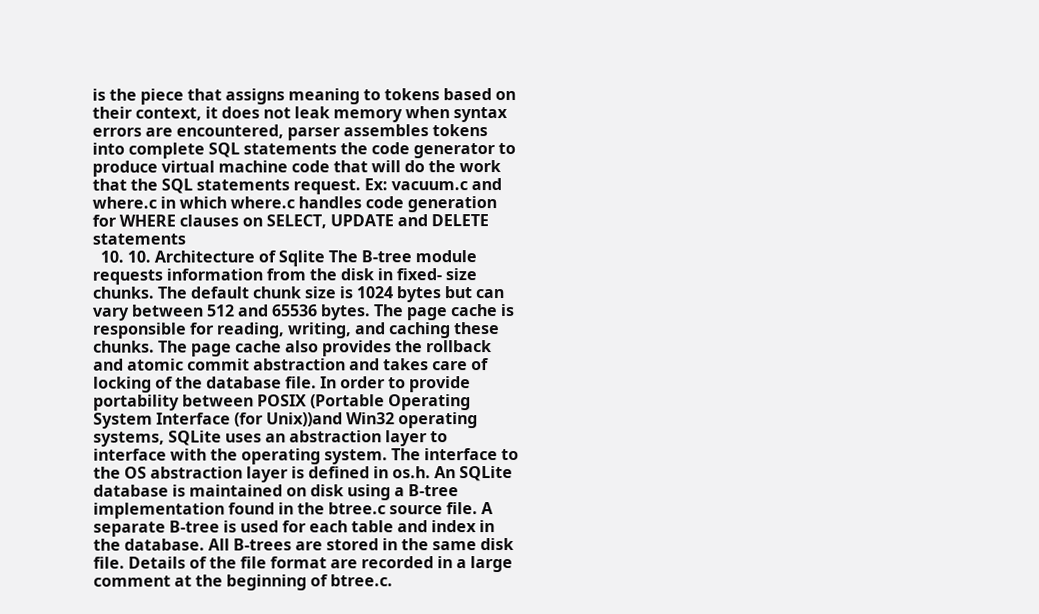is the piece that assigns meaning to tokens based on their context, it does not leak memory when syntax errors are encountered, parser assembles tokens into complete SQL statements the code generator to produce virtual machine code that will do the work that the SQL statements request. Ex: vacuum.c and where.c in which where.c handles code generation for WHERE clauses on SELECT, UPDATE and DELETE statements
  10. 10. Architecture of Sqlite The B-tree module requests information from the disk in fixed- size chunks. The default chunk size is 1024 bytes but can vary between 512 and 65536 bytes. The page cache is responsible for reading, writing, and caching these chunks. The page cache also provides the rollback and atomic commit abstraction and takes care of locking of the database file. In order to provide portability between POSIX (Portable Operating System Interface (for Unix))and Win32 operating systems, SQLite uses an abstraction layer to interface with the operating system. The interface to the OS abstraction layer is defined in os.h. An SQLite database is maintained on disk using a B-tree implementation found in the btree.c source file. A separate B-tree is used for each table and index in the database. All B-trees are stored in the same disk file. Details of the file format are recorded in a large comment at the beginning of btree.c.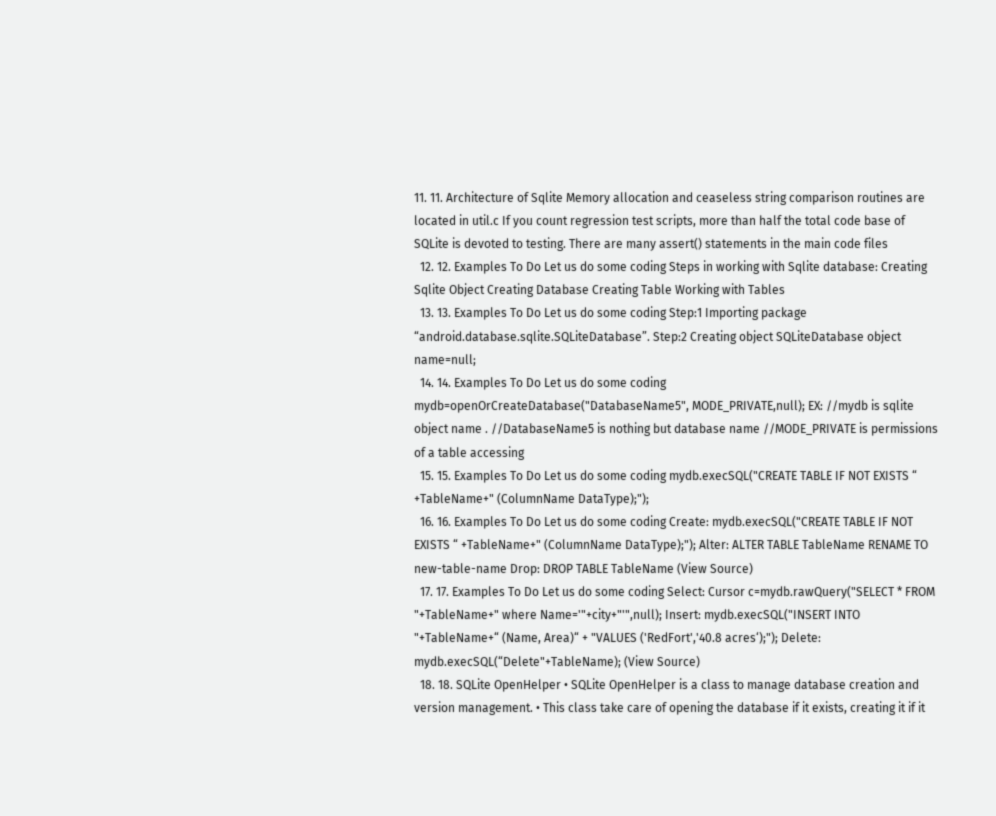11. 11. Architecture of Sqlite Memory allocation and ceaseless string comparison routines are located in util.c If you count regression test scripts, more than half the total code base of SQLite is devoted to testing. There are many assert() statements in the main code files
  12. 12. Examples To Do Let us do some coding Steps in working with Sqlite database: Creating Sqlite Object Creating Database Creating Table Working with Tables
  13. 13. Examples To Do Let us do some coding Step:1 Importing package “android.database.sqlite.SQLiteDatabase”. Step:2 Creating object SQLiteDatabase object name=null;
  14. 14. Examples To Do Let us do some coding mydb=openOrCreateDatabase("DatabaseName5", MODE_PRIVATE,null); EX: //mydb is sqlite object name . //DatabaseName5 is nothing but database name //MODE_PRIVATE is permissions of a table accessing
  15. 15. Examples To Do Let us do some coding mydb.execSQL("CREATE TABLE IF NOT EXISTS “ +TableName+" (ColumnName DataType);");
  16. 16. Examples To Do Let us do some coding Create: mydb.execSQL("CREATE TABLE IF NOT EXISTS “ +TableName+" (ColumnName DataType);"); Alter: ALTER TABLE TableName RENAME TO new-table-name Drop: DROP TABLE TableName (View Source)
  17. 17. Examples To Do Let us do some coding Select: Cursor c=mydb.rawQuery("SELECT * FROM "+TableName+" where Name='"+city+"'",null); Insert: mydb.execSQL("INSERT INTO "+TableName+“ (Name, Area)“ + "VALUES ('RedFort','40.8 acres‘);"); Delete: mydb.execSQL(“Delete"+TableName); (View Source)
  18. 18. SQLite OpenHelper • SQLite OpenHelper is a class to manage database creation and version management. • This class take care of opening the database if it exists, creating it if it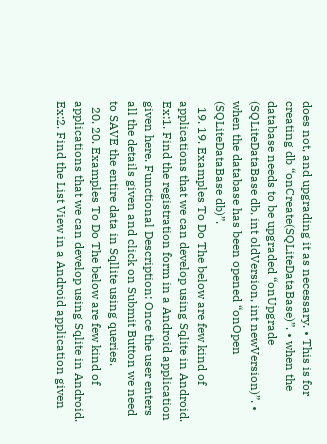does not, and upgrading it as necessary. • This is for creating db “onCreate(SQLiteDataBase)”. • when the database needs to be upgraded “onUpgrade (SQLiteDataBase db, int oldVersion, int newVersion)”. • when the database has been opened “onOpen (SQLiteDataBase db)”.
  19. 19. Examples To Do The below are few kind of applications that we can develop using Sqlite in Android. Ex:1. Find the registration form in a Android application given here. Functional Description: Once the user enters all the details given and click on Submit Button we need to SAVE the entire data in Sqllite using queries.
  20. 20. Examples To Do The below are few kind of applications that we can develop using Sqlite in Android. Ex:2. Find the List View in a Android application given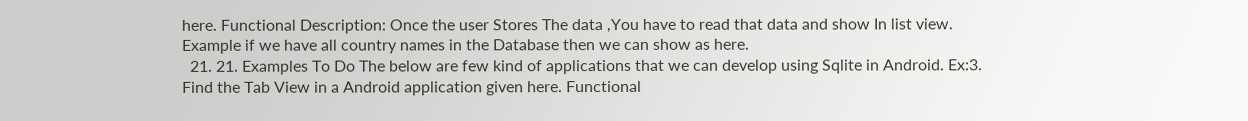here. Functional Description: Once the user Stores The data ,You have to read that data and show In list view. Example if we have all country names in the Database then we can show as here.
  21. 21. Examples To Do The below are few kind of applications that we can develop using Sqlite in Android. Ex:3. Find the Tab View in a Android application given here. Functional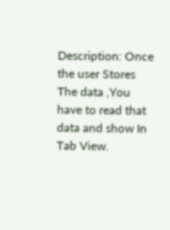Description: Once the user Stores The data ,You have to read that data and show In Tab View.